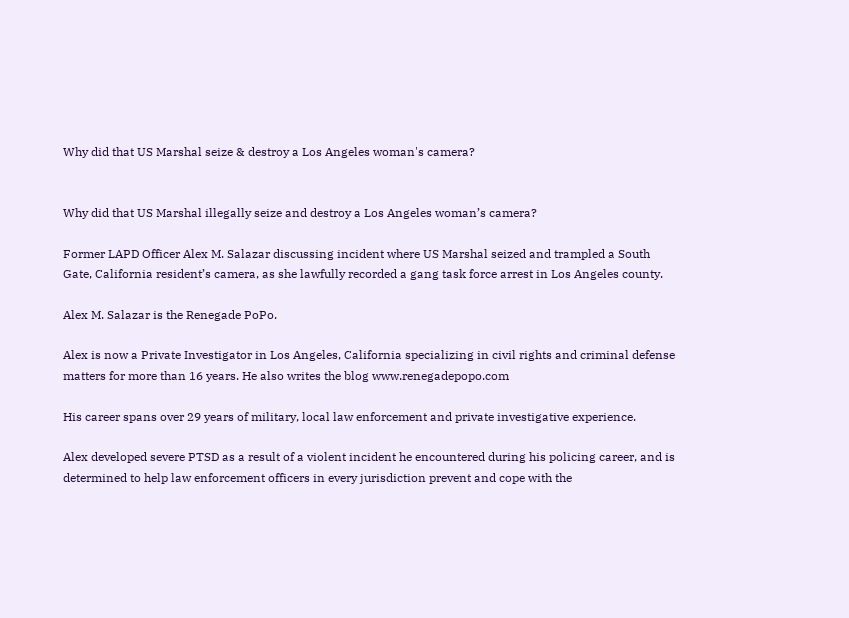Why did that US Marshal seize & destroy a Los Angeles woman's camera?


Why did that US Marshal illegally seize and destroy a Los Angeles woman’s camera?

Former LAPD Officer Alex M. Salazar discussing incident where US Marshal seized and trampled a South Gate, California resident’s camera, as she lawfully recorded a gang task force arrest in Los Angeles county.

Alex M. Salazar is the Renegade PoPo.

Alex is now a Private Investigator in Los Angeles, California specializing in civil rights and criminal defense matters for more than 16 years. He also writes the blog www.renegadepopo.com

His career spans over 29 years of military, local law enforcement and private investigative experience.

Alex developed severe PTSD as a result of a violent incident he encountered during his policing career, and is determined to help law enforcement officers in every jurisdiction prevent and cope with the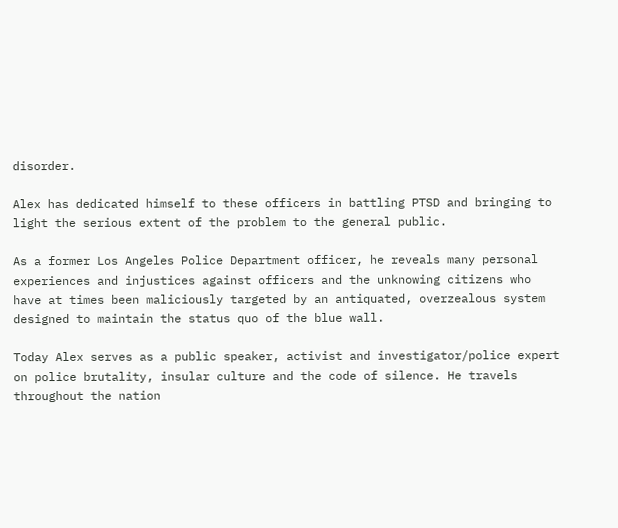disorder.

Alex has dedicated himself to these officers in battling PTSD and bringing to light the serious extent of the problem to the general public.

As a former Los Angeles Police Department officer, he reveals many personal experiences and injustices against officers and the unknowing citizens who have at times been maliciously targeted by an antiquated, overzealous system designed to maintain the status quo of the blue wall.

Today Alex serves as a public speaker, activist and investigator/police expert on police brutality, insular culture and the code of silence. He travels throughout the nation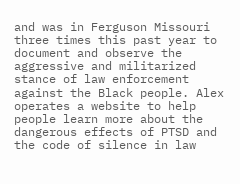and was in Ferguson Missouri three times this past year to document and observe the aggressive and militarized stance of law enforcement against the Black people. Alex operates a website to help people learn more about the dangerous effects of PTSD and the code of silence in law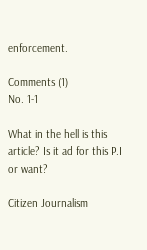enforcement.

Comments (1)
No. 1-1

What in the hell is this article? Is it ad for this P.I or want?

Citizen Journalism